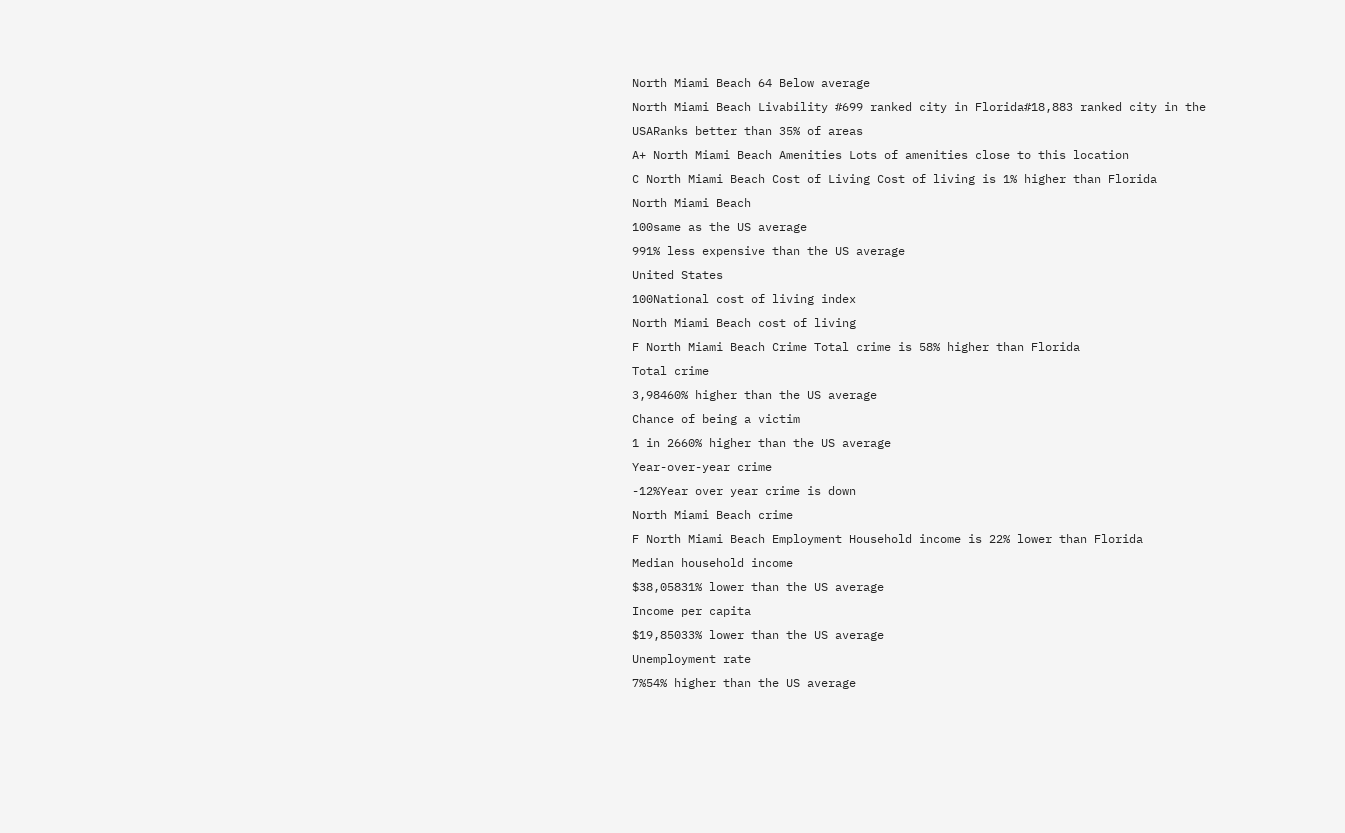North Miami Beach 64 Below average
North Miami Beach Livability #699 ranked city in Florida#18,883 ranked city in the USARanks better than 35% of areas
A+ North Miami Beach Amenities Lots of amenities close to this location
C North Miami Beach Cost of Living Cost of living is 1% higher than Florida
North Miami Beach
100same as the US average
991% less expensive than the US average
United States
100National cost of living index
North Miami Beach cost of living
F North Miami Beach Crime Total crime is 58% higher than Florida
Total crime
3,98460% higher than the US average
Chance of being a victim
1 in 2660% higher than the US average
Year-over-year crime
-12%Year over year crime is down
North Miami Beach crime
F North Miami Beach Employment Household income is 22% lower than Florida
Median household income
$38,05831% lower than the US average
Income per capita
$19,85033% lower than the US average
Unemployment rate
7%54% higher than the US average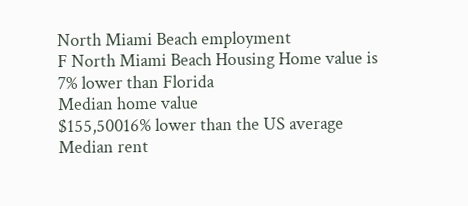North Miami Beach employment
F North Miami Beach Housing Home value is 7% lower than Florida
Median home value
$155,50016% lower than the US average
Median rent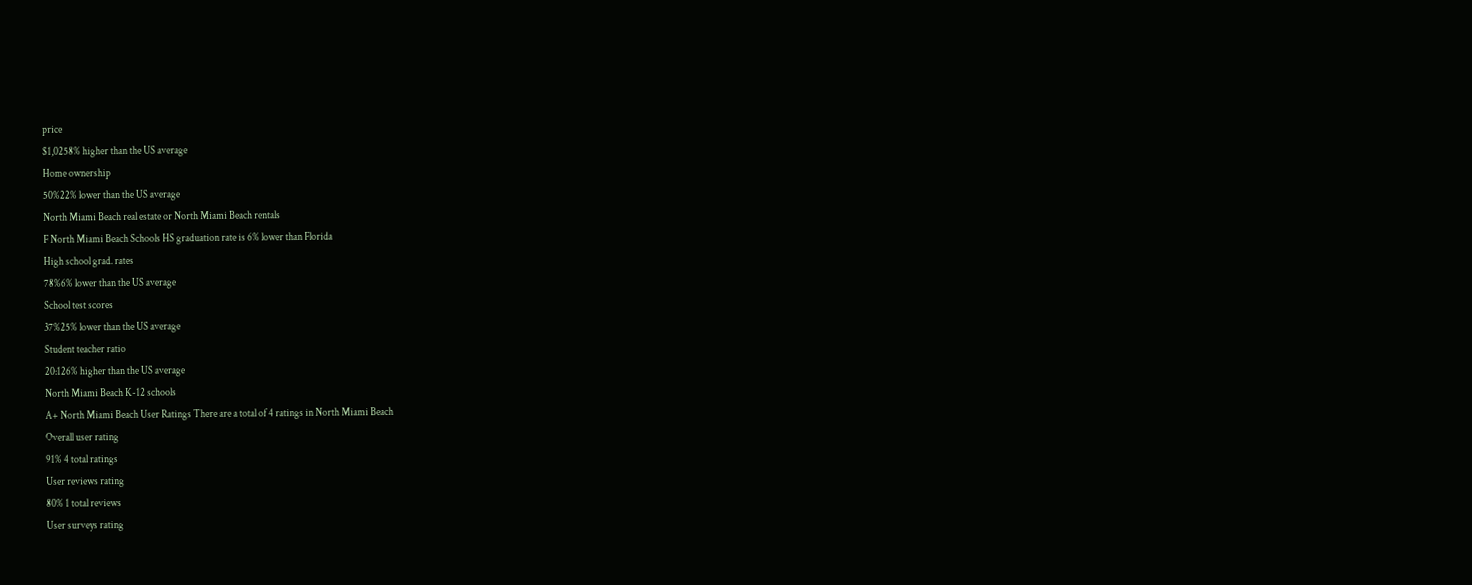price
$1,0258% higher than the US average
Home ownership
50%22% lower than the US average
North Miami Beach real estate or North Miami Beach rentals
F North Miami Beach Schools HS graduation rate is 6% lower than Florida
High school grad. rates
78%6% lower than the US average
School test scores
37%25% lower than the US average
Student teacher ratio
20:126% higher than the US average
North Miami Beach K-12 schools
A+ North Miami Beach User Ratings There are a total of 4 ratings in North Miami Beach
Overall user rating
91% 4 total ratings
User reviews rating
80% 1 total reviews
User surveys rating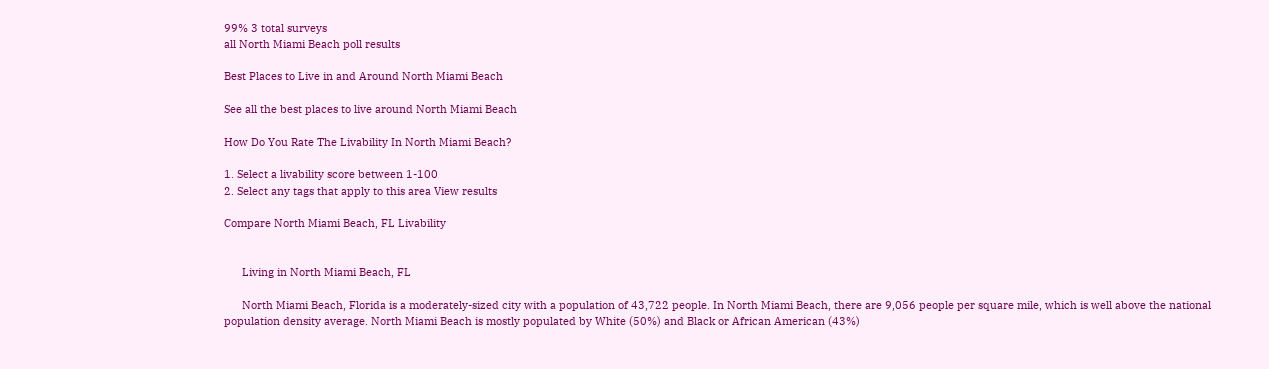99% 3 total surveys
all North Miami Beach poll results

Best Places to Live in and Around North Miami Beach

See all the best places to live around North Miami Beach

How Do You Rate The Livability In North Miami Beach?

1. Select a livability score between 1-100
2. Select any tags that apply to this area View results

Compare North Miami Beach, FL Livability


      Living in North Miami Beach, FL

      North Miami Beach, Florida is a moderately-sized city with a population of 43,722 people. In North Miami Beach, there are 9,056 people per square mile, which is well above the national population density average. North Miami Beach is mostly populated by White (50%) and Black or African American (43%)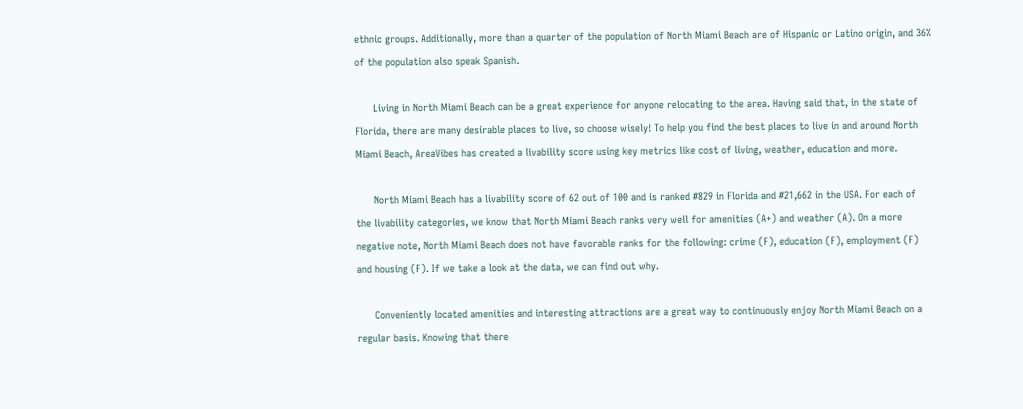ethnic groups. Additionally, more than a quarter of the population of North Miami Beach are of Hispanic or Latino origin, and 36% of the population also speak Spanish.

      Living in North Miami Beach can be a great experience for anyone relocating to the area. Having said that, in the state of Florida, there are many desirable places to live, so choose wisely! To help you find the best places to live in and around North Miami Beach, AreaVibes has created a livability score using key metrics like cost of living, weather, education and more.

      North Miami Beach has a livability score of 62 out of 100 and is ranked #829 in Florida and #21,662 in the USA. For each of the livability categories, we know that North Miami Beach ranks very well for amenities (A+) and weather (A). On a more negative note, North Miami Beach does not have favorable ranks for the following: crime (F), education (F), employment (F) and housing (F). If we take a look at the data, we can find out why.

      Conveniently located amenities and interesting attractions are a great way to continuously enjoy North Miami Beach on a regular basis. Knowing that there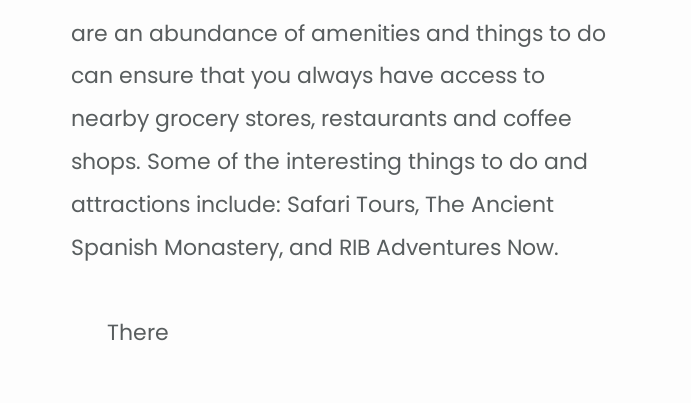are an abundance of amenities and things to do can ensure that you always have access to nearby grocery stores, restaurants and coffee shops. Some of the interesting things to do and attractions include: Safari Tours, The Ancient Spanish Monastery, and RIB Adventures Now.

      There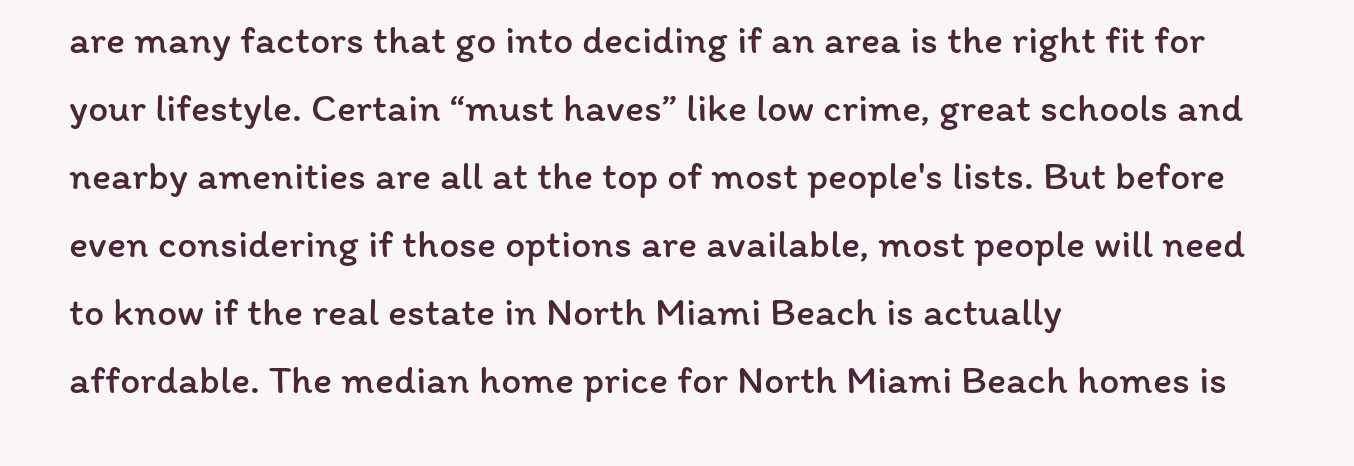are many factors that go into deciding if an area is the right fit for your lifestyle. Certain “must haves” like low crime, great schools and nearby amenities are all at the top of most people's lists. But before even considering if those options are available, most people will need to know if the real estate in North Miami Beach is actually affordable. The median home price for North Miami Beach homes is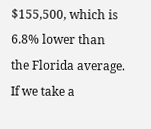$155,500, which is 6.8% lower than the Florida average. If we take a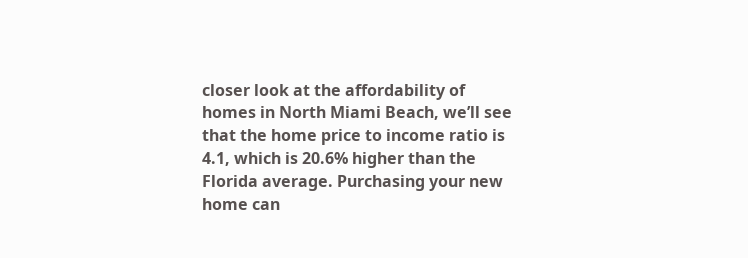closer look at the affordability of homes in North Miami Beach, we’ll see that the home price to income ratio is 4.1, which is 20.6% higher than the Florida average. Purchasing your new home can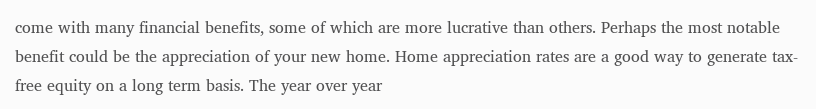come with many financial benefits, some of which are more lucrative than others. Perhaps the most notable benefit could be the appreciation of your new home. Home appreciation rates are a good way to generate tax-free equity on a long term basis. The year over year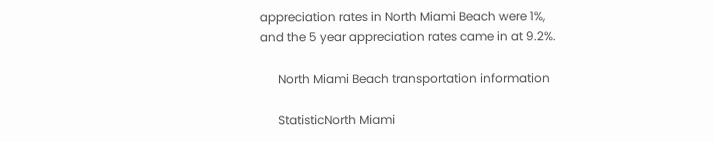appreciation rates in North Miami Beach were 1%, and the 5 year appreciation rates came in at 9.2%.

      North Miami Beach transportation information

      StatisticNorth Miami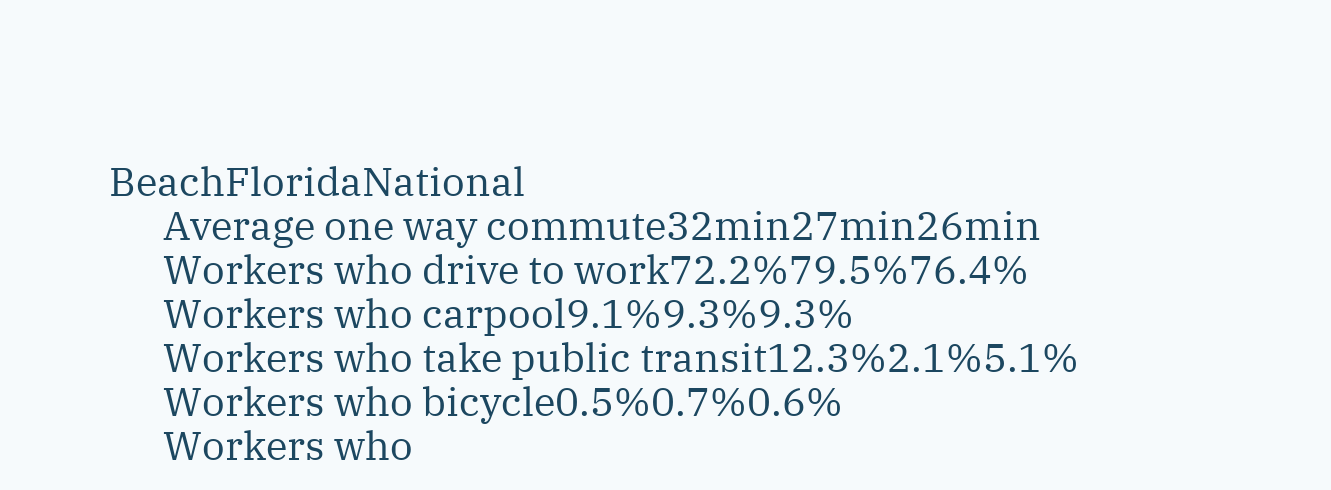BeachFloridaNational
      Average one way commute32min27min26min
      Workers who drive to work72.2%79.5%76.4%
      Workers who carpool9.1%9.3%9.3%
      Workers who take public transit12.3%2.1%5.1%
      Workers who bicycle0.5%0.7%0.6%
      Workers who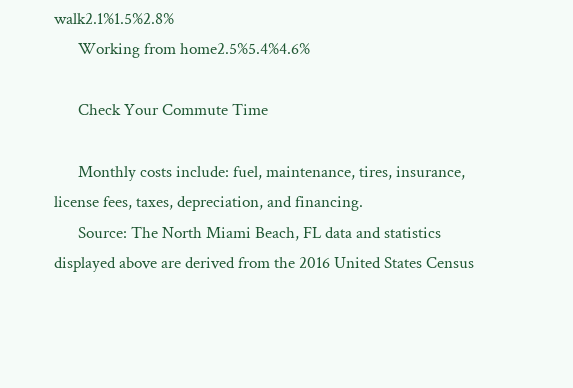walk2.1%1.5%2.8%
      Working from home2.5%5.4%4.6%

      Check Your Commute Time

      Monthly costs include: fuel, maintenance, tires, insurance, license fees, taxes, depreciation, and financing.
      Source: The North Miami Beach, FL data and statistics displayed above are derived from the 2016 United States Census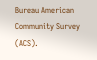Bureau American Community Survey (ACS).